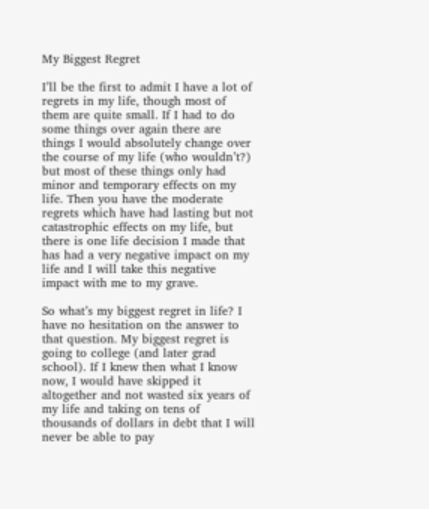My Biggest Regret

I’ll be the first to admit I have a lot of regrets in my life, though most of them are quite small. If I had to do some things over again there are things I would absolutely change over the course of my life (who wouldn’t?) but most of these things only had minor and temporary effects on my life. Then you have the moderate regrets which have had lasting but not catastrophic effects on my life, but there is one life decision I made that has had a very negative impact on my life and I will take this negative impact with me to my grave.

So what’s my biggest regret in life? I have no hesitation on the answer to that question. My biggest regret is going to college (and later grad school). If I knew then what I know now, I would have skipped it altogether and not wasted six years of my life and taking on tens of thousands of dollars in debt that I will never be able to pay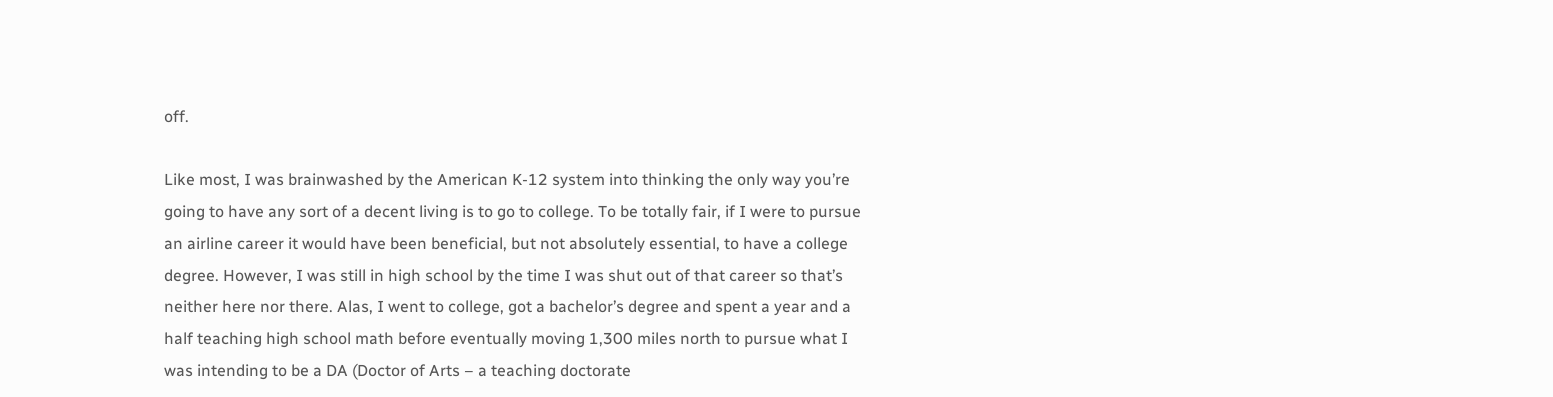off.

Like most, I was brainwashed by the American K-12 system into thinking the only way you’re going to have any sort of a decent living is to go to college. To be totally fair, if I were to pursue an airline career it would have been beneficial, but not absolutely essential, to have a college degree. However, I was still in high school by the time I was shut out of that career so that’s neither here nor there. Alas, I went to college, got a bachelor’s degree and spent a year and a half teaching high school math before eventually moving 1,300 miles north to pursue what I was intending to be a DA (Doctor of Arts – a teaching doctorate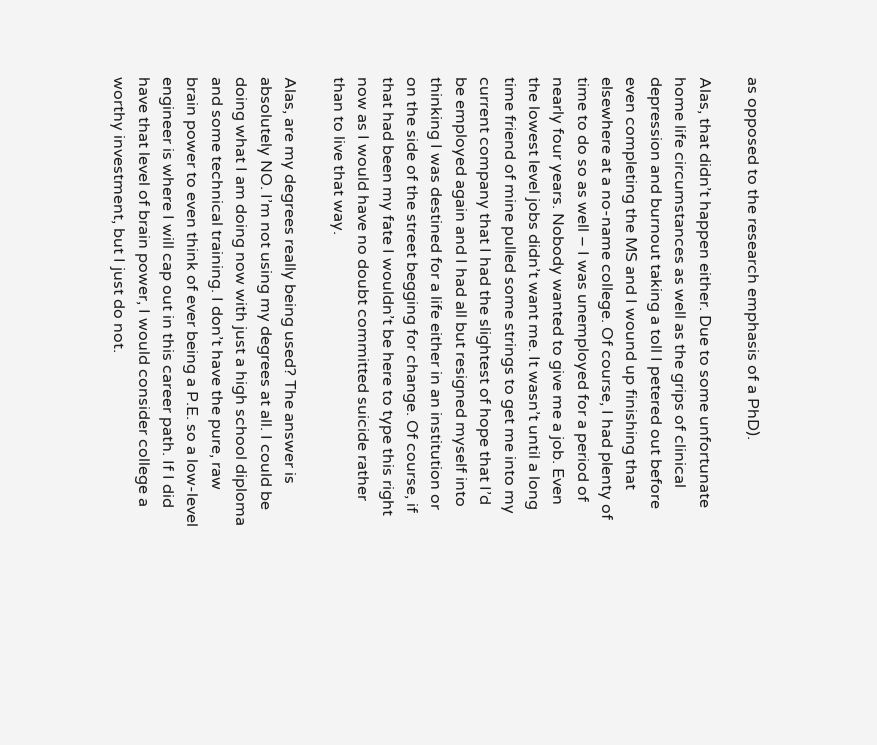as opposed to the research emphasis of a PhD).

Alas, that didn’t happen either. Due to some unfortunate home life circumstances as well as the grips of clinical depression and burnout taking a toll I petered out before even completing the MS and I wound up finishing that elsewhere at a no-name college. Of course, I had plenty of time to do so as well – I was unemployed for a period of nearly four years. Nobody wanted to give me a job. Even the lowest level jobs didn’t want me. It wasn’t until a long time friend of mine pulled some strings to get me into my current company that I had the slightest of hope that I’d be employed again and I had all but resigned myself into thinking I was destined for a life either in an institution or on the side of the street begging for change. Of course, if that had been my fate I wouldn’t be here to type this right now as I would have no doubt committed suicide rather than to live that way.

Alas, are my degrees really being used? The answer is absolutely NO. I’m not using my degrees at all. I could be doing what I am doing now with just a high school diploma and some technical training. I don’t have the pure, raw brain power to even think of ever being a P.E. so a low-level engineer is where I will cap out in this career path. If I did have that level of brain power, I would consider college a worthy investment, but I just do not.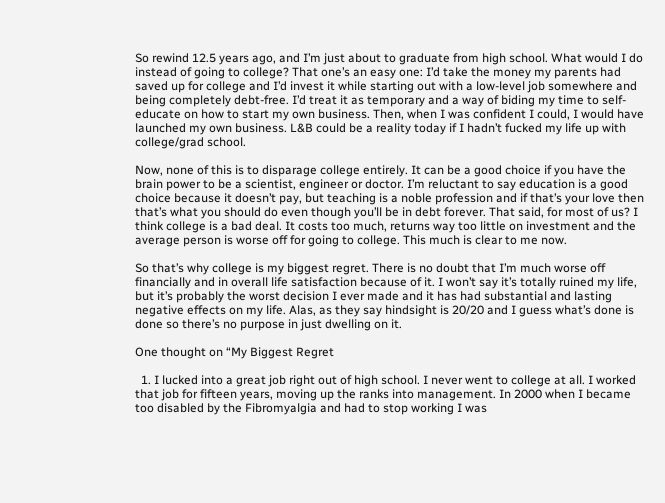So rewind 12.5 years ago, and I’m just about to graduate from high school. What would I do instead of going to college? That one’s an easy one: I’d take the money my parents had saved up for college and I’d invest it while starting out with a low-level job somewhere and being completely debt-free. I’d treat it as temporary and a way of biding my time to self-educate on how to start my own business. Then, when I was confident I could, I would have launched my own business. L&B could be a reality today if I hadn’t fucked my life up with college/grad school.

Now, none of this is to disparage college entirely. It can be a good choice if you have the brain power to be a scientist, engineer or doctor. I’m reluctant to say education is a good choice because it doesn’t pay, but teaching is a noble profession and if that’s your love then that’s what you should do even though you’ll be in debt forever. That said, for most of us? I think college is a bad deal. It costs too much, returns way too little on investment and the average person is worse off for going to college. This much is clear to me now.

So that’s why college is my biggest regret. There is no doubt that I’m much worse off financially and in overall life satisfaction because of it. I won’t say it’s totally ruined my life, but it’s probably the worst decision I ever made and it has had substantial and lasting negative effects on my life. Alas, as they say hindsight is 20/20 and I guess what’s done is done so there’s no purpose in just dwelling on it.

One thought on “My Biggest Regret

  1. I lucked into a great job right out of high school. I never went to college at all. I worked that job for fifteen years, moving up the ranks into management. In 2000 when I became too disabled by the Fibromyalgia and had to stop working I was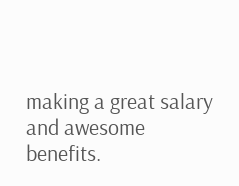making a great salary and awesome benefits.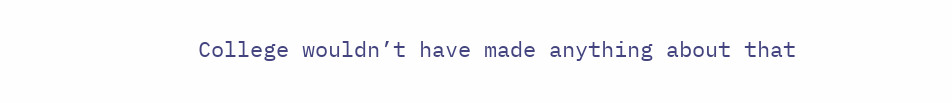College wouldn’t have made anything about that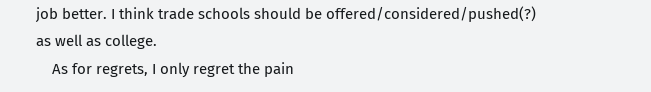job better. I think trade schools should be offered/considered/pushed(?) as well as college.
    As for regrets, I only regret the pain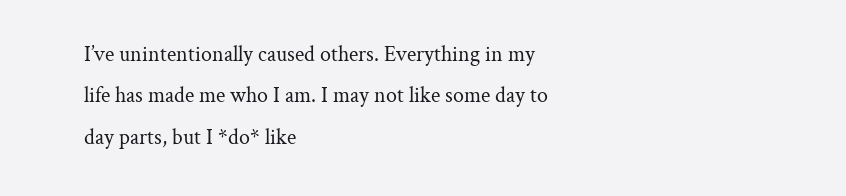I’ve unintentionally caused others. Everything in my life has made me who I am. I may not like some day to day parts, but I *do* like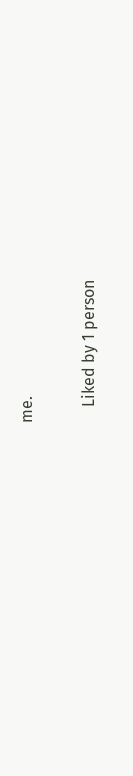me.

    Liked by 1 person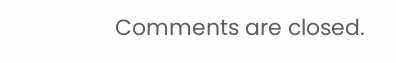Comments are closed.